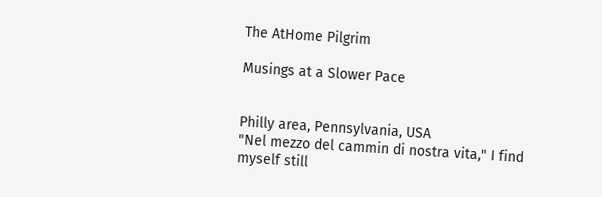The AtHome Pilgrim

Musings at a Slower Pace


Philly area, Pennsylvania, USA
"Nel mezzo del cammin di nostra vita," I find myself still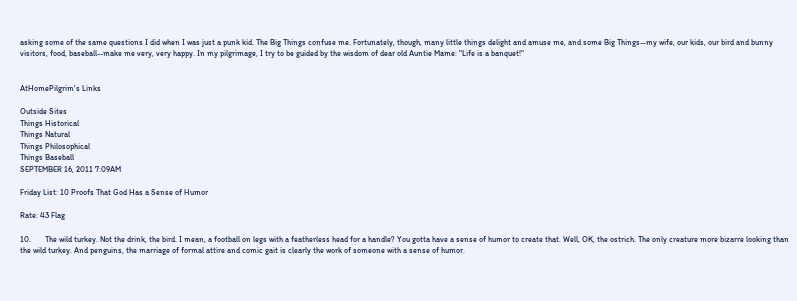asking some of the same questions I did when I was just a punk kid. The Big Things confuse me. Fortunately, though, many little things delight and amuse me, and some Big Things--my wife, our kids, our bird and bunny visitors, food, baseball--make me very, very happy. In my pilgrimage, I try to be guided by the wisdom of dear old Auntie Mame: "Life is a banquet!"


AtHomePilgrim's Links

Outside Sites
Things Historical
Things Natural
Things Philosophical
Things Baseball
SEPTEMBER 16, 2011 7:09AM

Friday List: 10 Proofs That God Has a Sense of Humor

Rate: 43 Flag

10.       The wild turkey. Not the drink, the bird. I mean, a football on legs with a featherless head for a handle? You gotta have a sense of humor to create that. Well, OK, the ostrich. The only creature more bizarre looking than the wild turkey. And penguins, the marriage of formal attire and comic gait is clearly the work of someone with a sense of humor.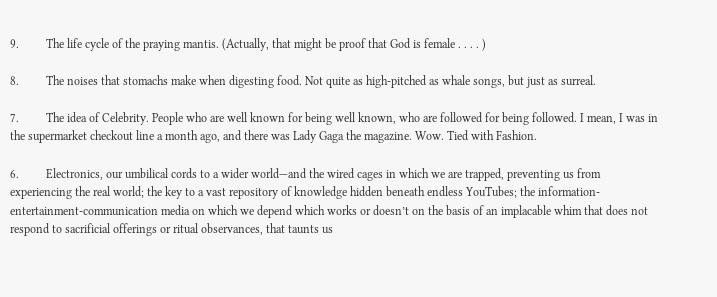9.         The life cycle of the praying mantis. (Actually, that might be proof that God is female . . . . )

8.         The noises that stomachs make when digesting food. Not quite as high-pitched as whale songs, but just as surreal.

7.         The idea of Celebrity. People who are well known for being well known, who are followed for being followed. I mean, I was in the supermarket checkout line a month ago, and there was Lady Gaga the magazine. Wow. Tied with Fashion.

6.         Electronics, our umbilical cords to a wider world—and the wired cages in which we are trapped, preventing us from experiencing the real world; the key to a vast repository of knowledge hidden beneath endless YouTubes; the information-entertainment-communication media on which we depend which works or doesn’t on the basis of an implacable whim that does not respond to sacrificial offerings or ritual observances, that taunts us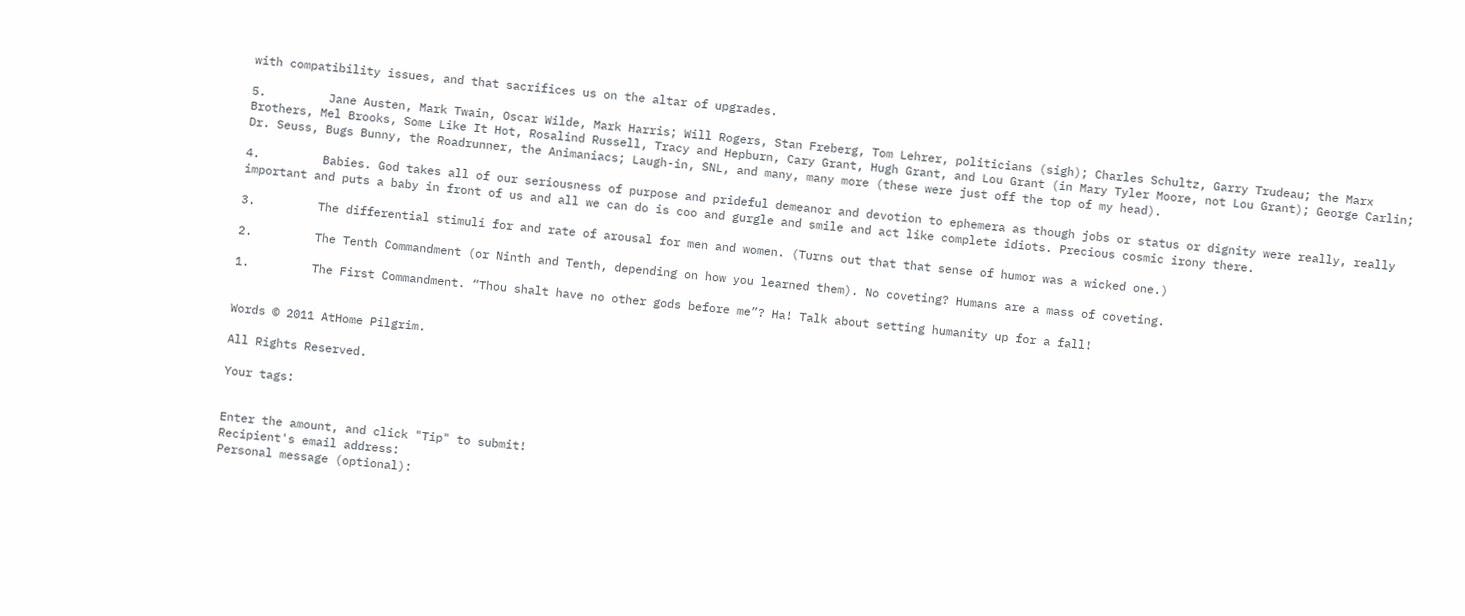with compatibility issues, and that sacrifices us on the altar of upgrades.

5.         Jane Austen, Mark Twain, Oscar Wilde, Mark Harris; Will Rogers, Stan Freberg, Tom Lehrer, politicians (sigh); Charles Schultz, Garry Trudeau; the Marx Brothers, Mel Brooks, Some Like It Hot, Rosalind Russell, Tracy and Hepburn, Cary Grant, Hugh Grant, and Lou Grant (in Mary Tyler Moore, not Lou Grant); George Carlin; Dr. Seuss, Bugs Bunny, the Roadrunner, the Animaniacs; Laugh-in, SNL, and many, many more (these were just off the top of my head).

4.         Babies. God takes all of our seriousness of purpose and prideful demeanor and devotion to ephemera as though jobs or status or dignity were really, really important and puts a baby in front of us and all we can do is coo and gurgle and smile and act like complete idiots. Precious cosmic irony there.

3.         The differential stimuli for and rate of arousal for men and women. (Turns out that that sense of humor was a wicked one.)

2.         The Tenth Commandment (or Ninth and Tenth, depending on how you learned them). No coveting? Humans are a mass of coveting.

1.         The First Commandment. “Thou shalt have no other gods before me”? Ha! Talk about setting humanity up for a fall!


Words © 2011 AtHome Pilgrim.

All Rights Reserved.

Your tags:


Enter the amount, and click "Tip" to submit!
Recipient's email address:
Personal message (optional):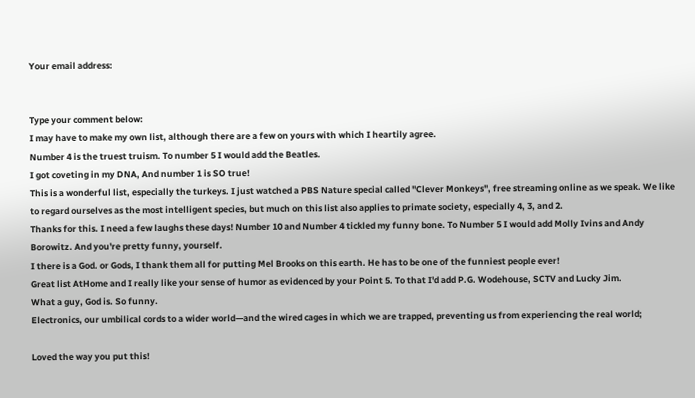Your email address:


Type your comment below:
I may have to make my own list, although there are a few on yours with which I heartily agree.
Number 4 is the truest truism. To number 5 I would add the Beatles.
I got coveting in my DNA, And number 1 is SO true!
This is a wonderful list, especially the turkeys. I just watched a PBS Nature special called "Clever Monkeys", free streaming online as we speak. We like to regard ourselves as the most intelligent species, but much on this list also applies to primate society, especially 4, 3, and 2.
Thanks for this. I need a few laughs these days! Number 10 and Number 4 tickled my funny bone. To Number 5 I would add Molly Ivins and Andy Borowitz. And you're pretty funny, yourself.
I there is a God. or Gods, I thank them all for putting Mel Brooks on this earth. He has to be one of the funniest people ever!
Great list AtHome and I really like your sense of humor as evidenced by your Point 5. To that I'd add P.G. Wodehouse, SCTV and Lucky Jim.
What a guy, God is. So funny.
Electronics, our umbilical cords to a wider world—and the wired cages in which we are trapped, preventing us from experiencing the real world;

Loved the way you put this!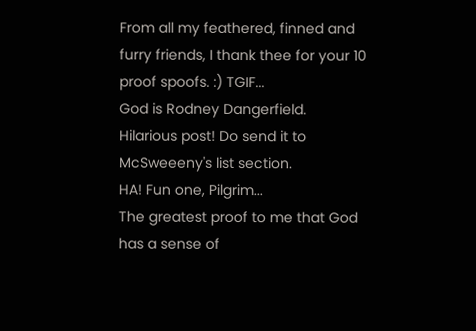From all my feathered, finned and furry friends, I thank thee for your 10 proof spoofs. :) TGIF...
God is Rodney Dangerfield.
Hilarious post! Do send it to McSweeeny's list section.
HA! Fun one, Pilgrim...
The greatest proof to me that God has a sense of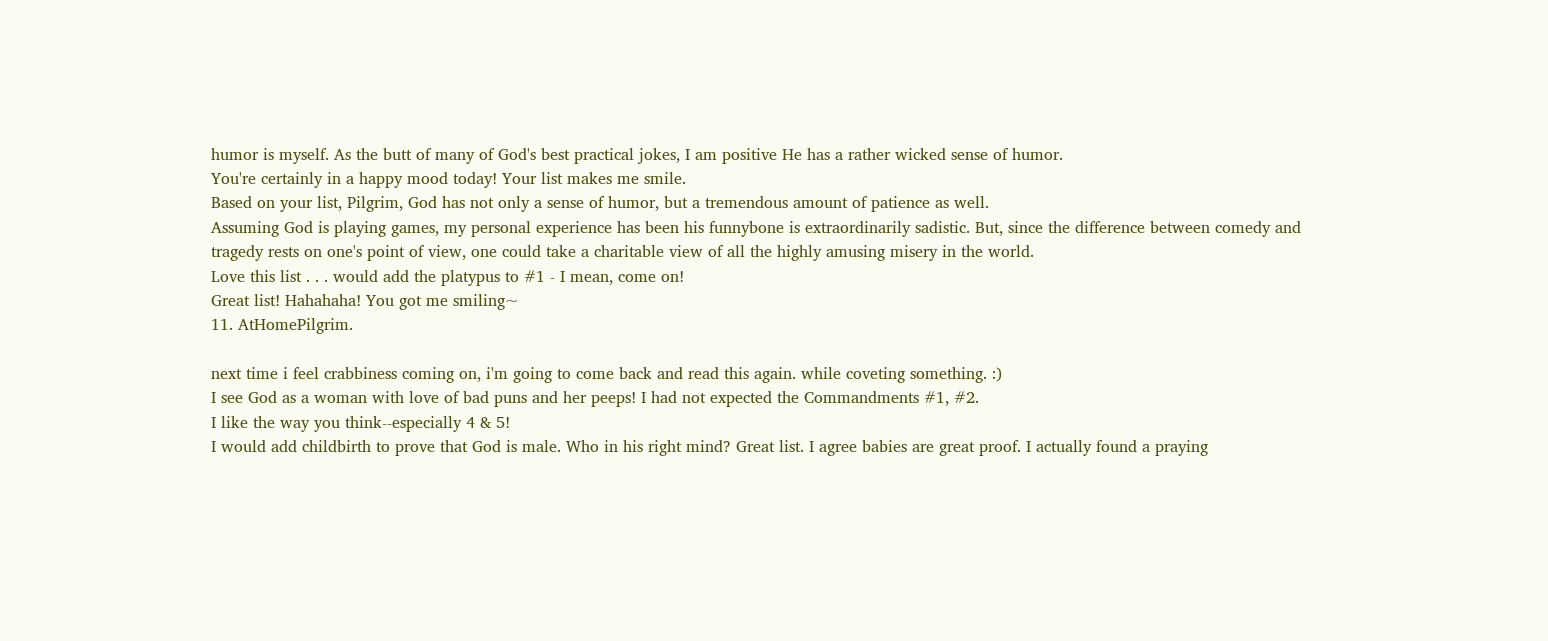humor is myself. As the butt of many of God's best practical jokes, I am positive He has a rather wicked sense of humor.
You're certainly in a happy mood today! Your list makes me smile.
Based on your list, Pilgrim, God has not only a sense of humor, but a tremendous amount of patience as well.
Assuming God is playing games, my personal experience has been his funnybone is extraordinarily sadistic. But, since the difference between comedy and tragedy rests on one's point of view, one could take a charitable view of all the highly amusing misery in the world.
Love this list . . . would add the platypus to #1 - I mean, come on!
Great list! Hahahaha! You got me smiling~
11. AtHomePilgrim.

next time i feel crabbiness coming on, i'm going to come back and read this again. while coveting something. :)
I see God as a woman with love of bad puns and her peeps! I had not expected the Commandments #1, #2.
I like the way you think--especially 4 & 5!
I would add childbirth to prove that God is male. Who in his right mind? Great list. I agree babies are great proof. I actually found a praying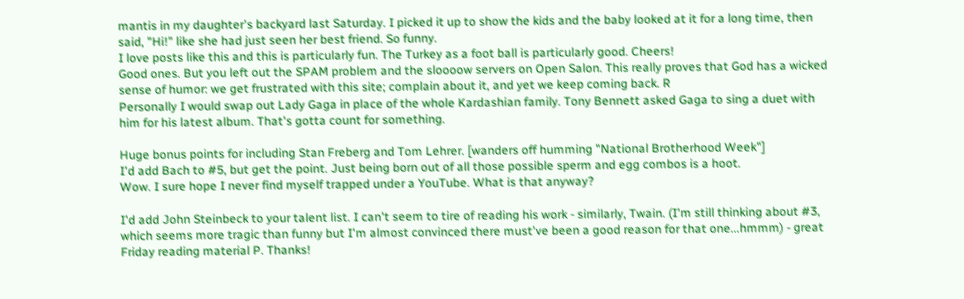mantis in my daughter's backyard last Saturday. I picked it up to show the kids and the baby looked at it for a long time, then said, "Hi!" like she had just seen her best friend. So funny.
I love posts like this and this is particularly fun. The Turkey as a foot ball is particularly good. Cheers!
Good ones. But you left out the SPAM problem and the sloooow servers on Open Salon. This really proves that God has a wicked sense of humor: we get frustrated with this site; complain about it, and yet we keep coming back. R
Personally I would swap out Lady Gaga in place of the whole Kardashian family. Tony Bennett asked Gaga to sing a duet with him for his latest album. That's gotta count for something.

Huge bonus points for including Stan Freberg and Tom Lehrer. [wanders off humming "National Brotherhood Week"]
I'd add Bach to #5, but get the point. Just being born out of all those possible sperm and egg combos is a hoot.
Wow. I sure hope I never find myself trapped under a YouTube. What is that anyway?

I'd add John Steinbeck to your talent list. I can't seem to tire of reading his work - similarly, Twain. (I'm still thinking about #3, which seems more tragic than funny but I'm almost convinced there must've been a good reason for that one...hmmm) - great Friday reading material P. Thanks!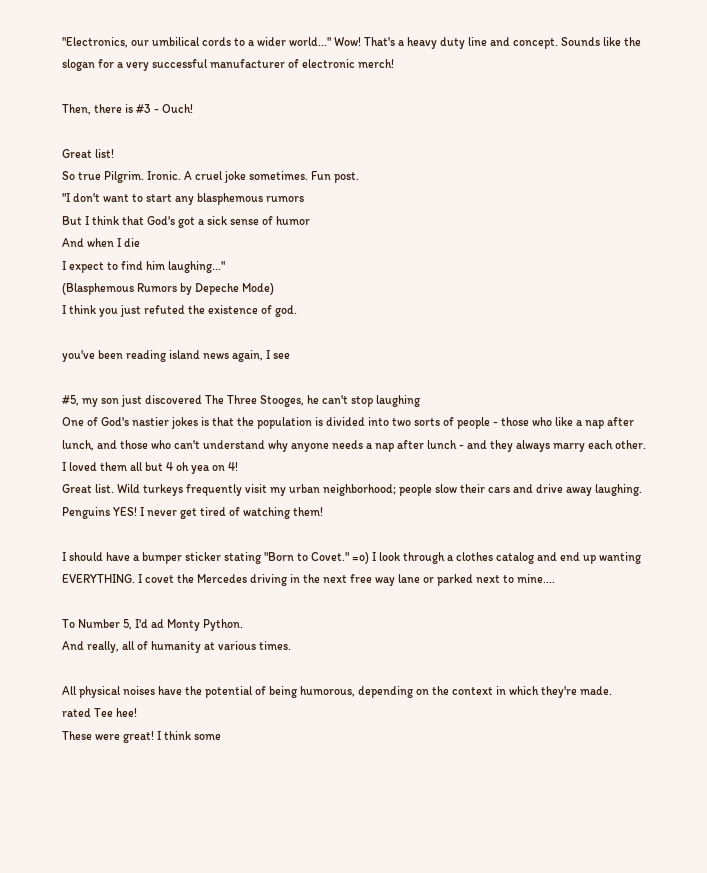"Electronics, our umbilical cords to a wider world..." Wow! That's a heavy duty line and concept. Sounds like the slogan for a very successful manufacturer of electronic merch!

Then, there is #3 - Ouch!

Great list!
So true Pilgrim. Ironic. A cruel joke sometimes. Fun post.
"I don't want to start any blasphemous rumors
But I think that God's got a sick sense of humor
And when I die
I expect to find him laughing..."
(Blasphemous Rumors by Depeche Mode)
I think you just refuted the existence of god.

you've been reading island news again, I see

#5, my son just discovered The Three Stooges, he can't stop laughing
One of God's nastier jokes is that the population is divided into two sorts of people - those who like a nap after lunch, and those who can't understand why anyone needs a nap after lunch - and they always marry each other.
I loved them all but 4 oh yea on 4!
Great list. Wild turkeys frequently visit my urban neighborhood; people slow their cars and drive away laughing.
Penguins YES! I never get tired of watching them!

I should have a bumper sticker stating "Born to Covet." =o) I look through a clothes catalog and end up wanting EVERYTHING. I covet the Mercedes driving in the next free way lane or parked next to mine....

To Number 5, I'd ad Monty Python.
And really, all of humanity at various times.

All physical noises have the potential of being humorous, depending on the context in which they're made.
rated Tee hee!
These were great! I think some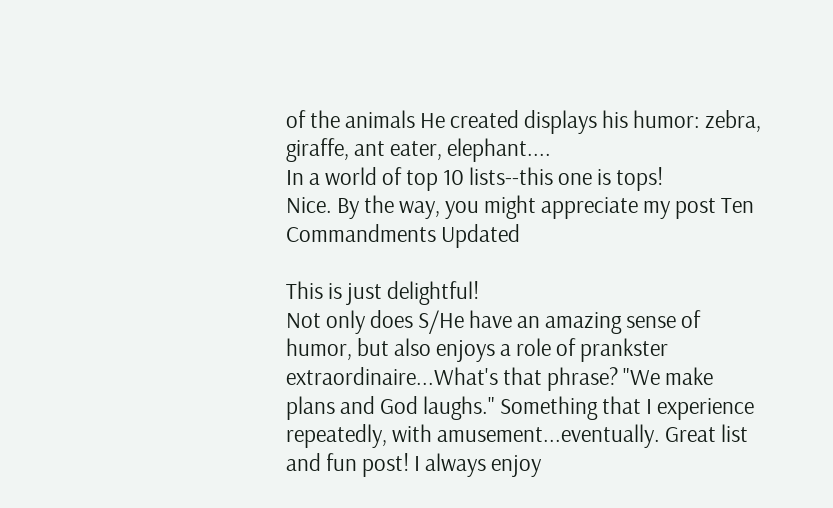of the animals He created displays his humor: zebra, giraffe, ant eater, elephant....
In a world of top 10 lists--this one is tops!
Nice. By the way, you might appreciate my post Ten Commandments Updated

This is just delightful!
Not only does S/He have an amazing sense of humor, but also enjoys a role of prankster extraordinaire...What's that phrase? "We make plans and God laughs." Something that I experience repeatedly, with amusement...eventually. Great list and fun post! I always enjoy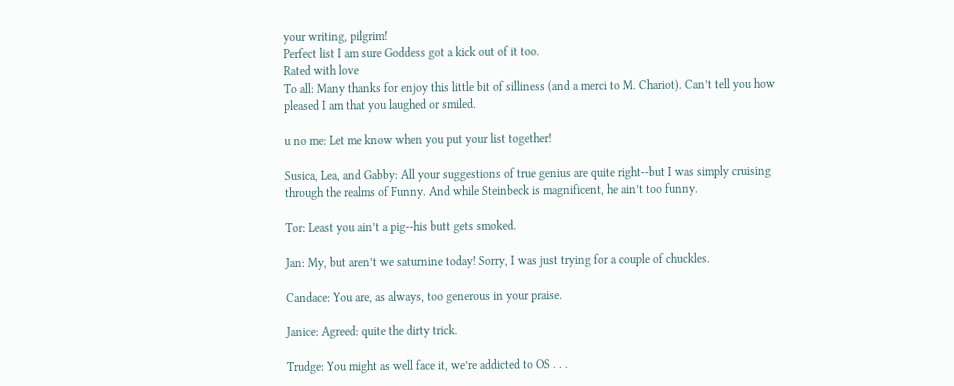your writing, pilgrim!
Perfect list I am sure Goddess got a kick out of it too.
Rated with love
To all: Many thanks for enjoy this little bit of silliness (and a merci to M. Chariot). Can’t tell you how pleased I am that you laughed or smiled.

u no me: Let me know when you put your list together!

Susica, Lea, and Gabby: All your suggestions of true genius are quite right--but I was simply cruising through the realms of Funny. And while Steinbeck is magnificent, he ain’t too funny.

Tor: Least you ain’t a pig--his butt gets smoked.

Jan: My, but aren’t we saturnine today! Sorry, I was just trying for a couple of chuckles.

Candace: You are, as always, too generous in your praise.

Janice: Agreed: quite the dirty trick.

Trudge: You might as well face it, we’re addicted to OS . . .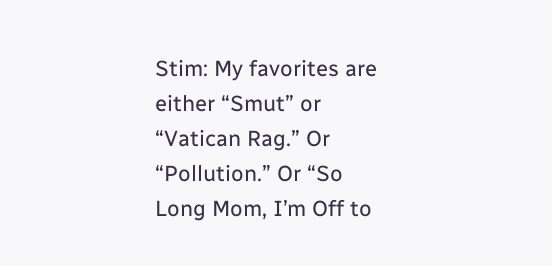Stim: My favorites are either “Smut” or “Vatican Rag.” Or “Pollution.” Or “So Long Mom, I’m Off to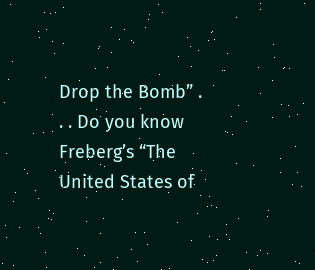Drop the Bomb” . . . Do you know Freberg’s “The United States of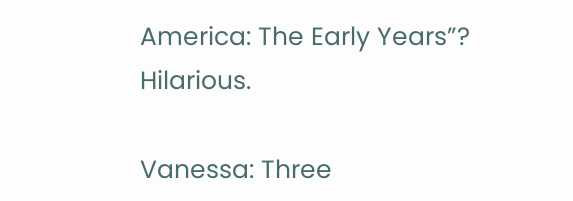America: The Early Years”? Hilarious.

Vanessa: Three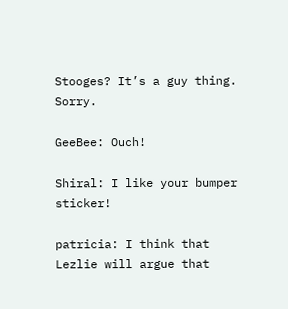Stooges? It’s a guy thing. Sorry.

GeeBee: Ouch!

Shiral: I like your bumper sticker!

patricia: I think that Lezlie will argue that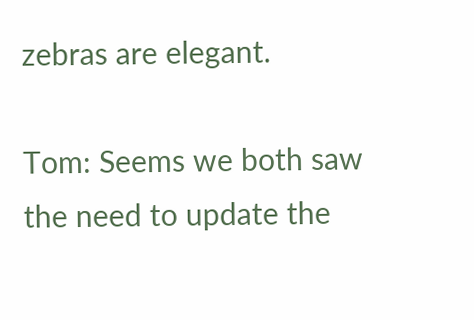zebras are elegant.

Tom: Seems we both saw the need to update the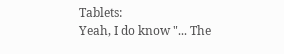Tablets:
Yeah, I do know "... The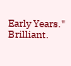Early Years." Brilliant.